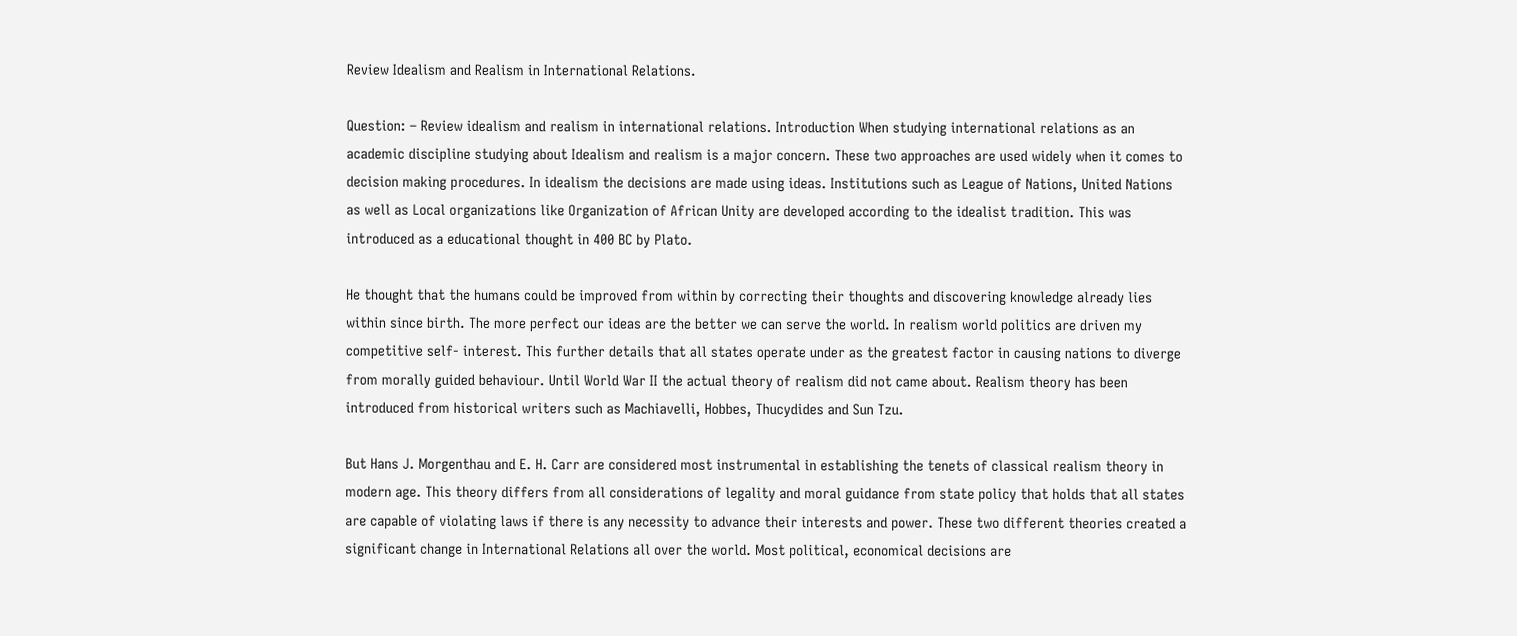Review Idealism and Realism in International Relations.

Question: – Review idealism and realism in international relations. Introduction When studying international relations as an academic discipline studying about Idealism and realism is a major concern. These two approaches are used widely when it comes to decision making procedures. In idealism the decisions are made using ideas. Institutions such as League of Nations, United Nations as well as Local organizations like Organization of African Unity are developed according to the idealist tradition. This was introduced as a educational thought in 400 BC by Plato.

He thought that the humans could be improved from within by correcting their thoughts and discovering knowledge already lies within since birth. The more perfect our ideas are the better we can serve the world. In realism world politics are driven my competitive self- interest. This further details that all states operate under as the greatest factor in causing nations to diverge from morally guided behaviour. Until World War II the actual theory of realism did not came about. Realism theory has been introduced from historical writers such as Machiavelli, Hobbes, Thucydides and Sun Tzu.

But Hans J. Morgenthau and E. H. Carr are considered most instrumental in establishing the tenets of classical realism theory in modern age. This theory differs from all considerations of legality and moral guidance from state policy that holds that all states are capable of violating laws if there is any necessity to advance their interests and power. These two different theories created a significant change in International Relations all over the world. Most political, economical decisions are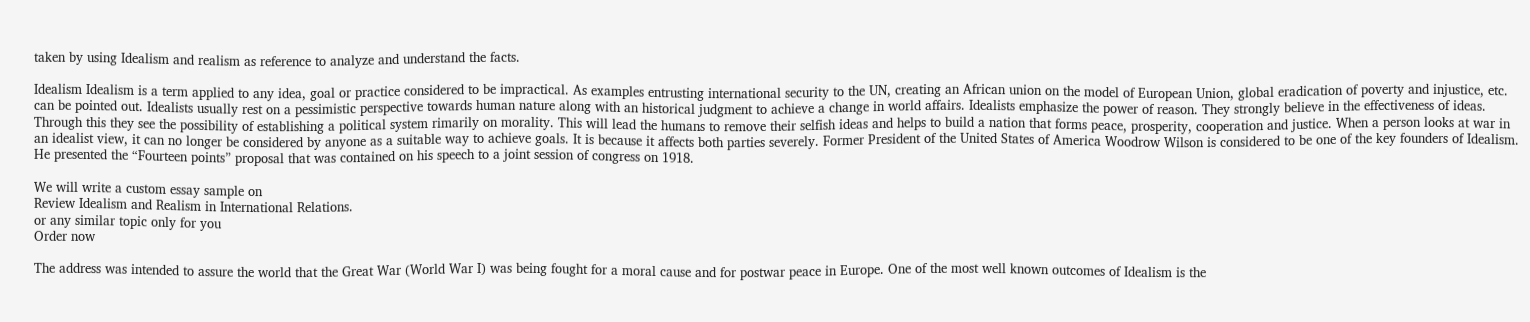taken by using Idealism and realism as reference to analyze and understand the facts.

Idealism Idealism is a term applied to any idea, goal or practice considered to be impractical. As examples entrusting international security to the UN, creating an African union on the model of European Union, global eradication of poverty and injustice, etc. can be pointed out. Idealists usually rest on a pessimistic perspective towards human nature along with an historical judgment to achieve a change in world affairs. Idealists emphasize the power of reason. They strongly believe in the effectiveness of ideas. Through this they see the possibility of establishing a political system rimarily on morality. This will lead the humans to remove their selfish ideas and helps to build a nation that forms peace, prosperity, cooperation and justice. When a person looks at war in an idealist view, it can no longer be considered by anyone as a suitable way to achieve goals. It is because it affects both parties severely. Former President of the United States of America Woodrow Wilson is considered to be one of the key founders of Idealism. He presented the “Fourteen points” proposal that was contained on his speech to a joint session of congress on 1918.

We will write a custom essay sample on
Review Idealism and Realism in International Relations.
or any similar topic only for you
Order now

The address was intended to assure the world that the Great War (World War I) was being fought for a moral cause and for postwar peace in Europe. One of the most well known outcomes of Idealism is the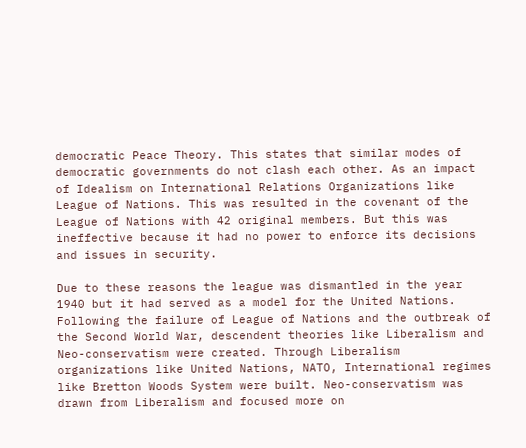democratic Peace Theory. This states that similar modes of democratic governments do not clash each other. As an impact of Idealism on International Relations Organizations like League of Nations. This was resulted in the covenant of the League of Nations with 42 original members. But this was ineffective because it had no power to enforce its decisions and issues in security.

Due to these reasons the league was dismantled in the year 1940 but it had served as a model for the United Nations. Following the failure of League of Nations and the outbreak of the Second World War, descendent theories like Liberalism and Neo-conservatism were created. Through Liberalism organizations like United Nations, NATO, International regimes like Bretton Woods System were built. Neo-conservatism was drawn from Liberalism and focused more on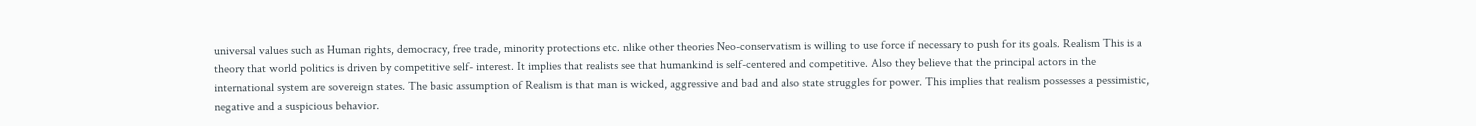universal values such as Human rights, democracy, free trade, minority protections etc. nlike other theories Neo-conservatism is willing to use force if necessary to push for its goals. Realism This is a theory that world politics is driven by competitive self- interest. It implies that realists see that humankind is self-centered and competitive. Also they believe that the principal actors in the international system are sovereign states. The basic assumption of Realism is that man is wicked, aggressive and bad and also state struggles for power. This implies that realism possesses a pessimistic, negative and a suspicious behavior.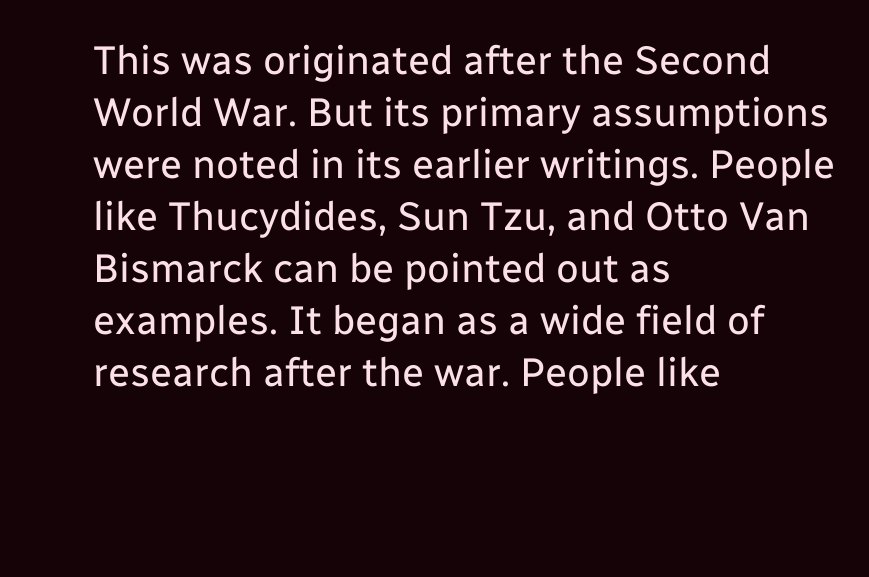This was originated after the Second World War. But its primary assumptions were noted in its earlier writings. People like Thucydides, Sun Tzu, and Otto Van Bismarck can be pointed out as examples. It began as a wide field of research after the war. People like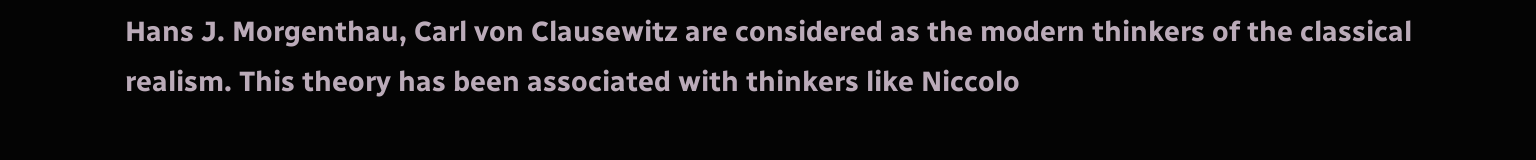Hans J. Morgenthau, Carl von Clausewitz are considered as the modern thinkers of the classical realism. This theory has been associated with thinkers like Niccolo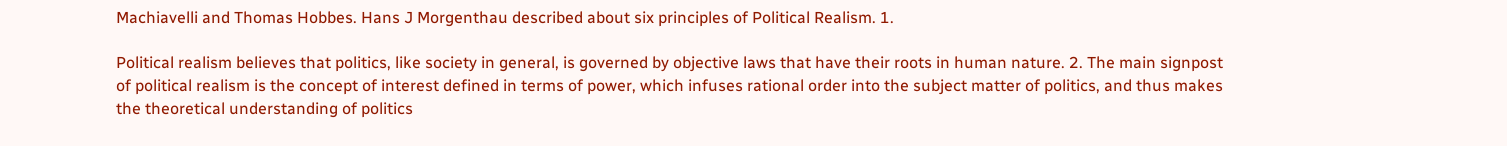Machiavelli and Thomas Hobbes. Hans J Morgenthau described about six principles of Political Realism. 1.

Political realism believes that politics, like society in general, is governed by objective laws that have their roots in human nature. 2. The main signpost of political realism is the concept of interest defined in terms of power, which infuses rational order into the subject matter of politics, and thus makes the theoretical understanding of politics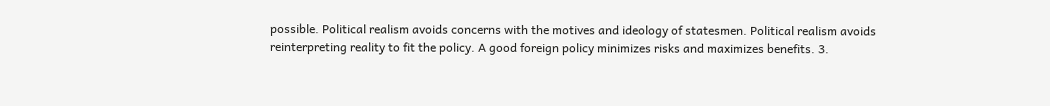possible. Political realism avoids concerns with the motives and ideology of statesmen. Political realism avoids reinterpreting reality to fit the policy. A good foreign policy minimizes risks and maximizes benefits. 3.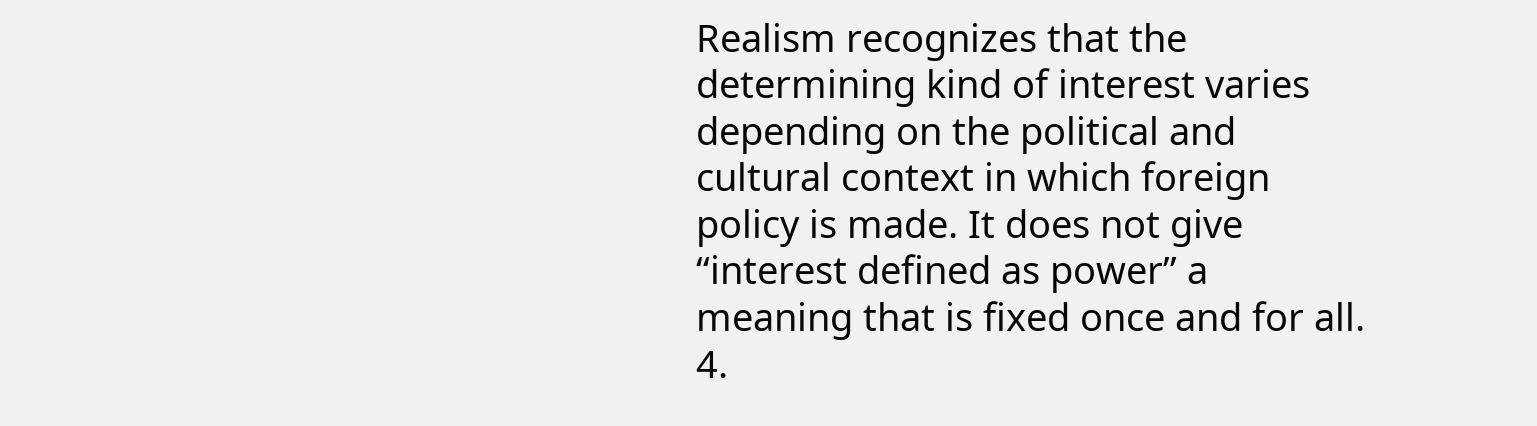Realism recognizes that the determining kind of interest varies depending on the political and cultural context in which foreign policy is made. It does not give “interest defined as power” a meaning that is fixed once and for all. 4.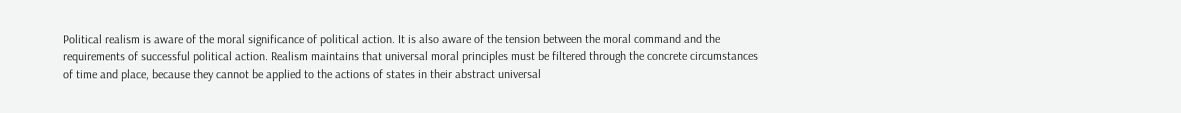Political realism is aware of the moral significance of political action. It is also aware of the tension between the moral command and the requirements of successful political action. Realism maintains that universal moral principles must be filtered through the concrete circumstances of time and place, because they cannot be applied to the actions of states in their abstract universal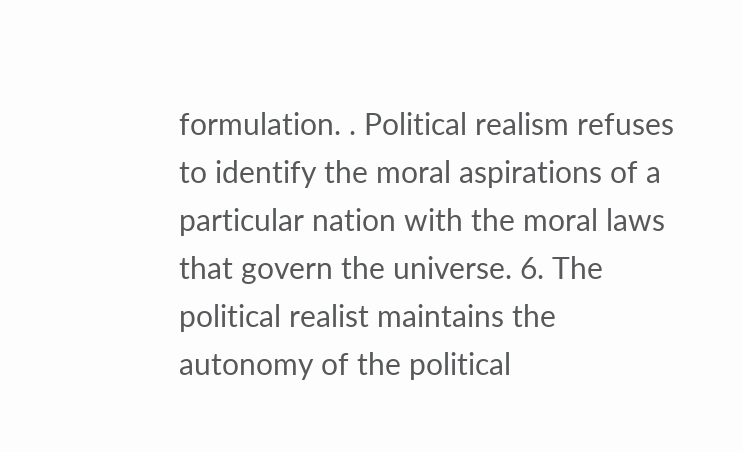formulation. . Political realism refuses to identify the moral aspirations of a particular nation with the moral laws that govern the universe. 6. The political realist maintains the autonomy of the political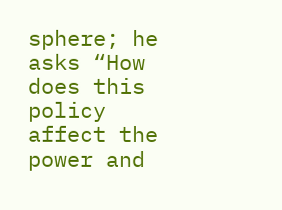sphere; he asks “How does this policy affect the power and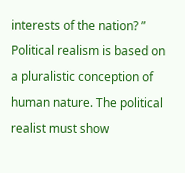interests of the nation? ” Political realism is based on a pluralistic conception of human nature. The political realist must show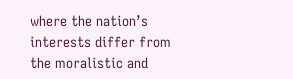where the nation’s interests differ from the moralistic and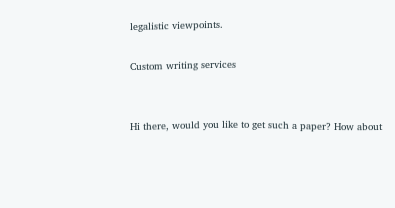legalistic viewpoints.

Custom writing services


Hi there, would you like to get such a paper? How about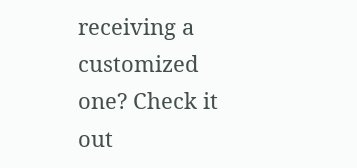receiving a customized one? Check it out